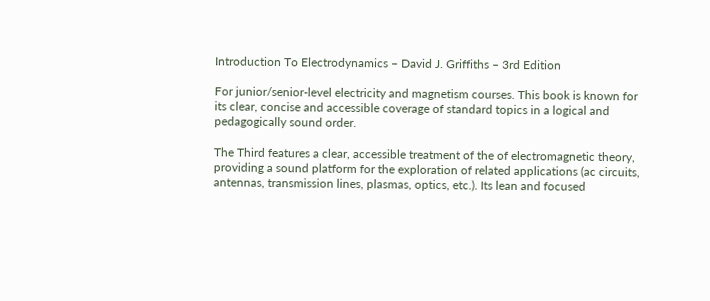Introduction To Electrodynamics – David J. Griffiths – 3rd Edition

For junior/senior-level electricity and magnetism courses. This book is known for its clear, concise and accessible coverage of standard topics in a logical and pedagogically sound order.

The Third features a clear, accessible treatment of the of electromagnetic theory, providing a sound platform for the exploration of related applications (ac circuits, antennas, transmission lines, plasmas, optics, etc.). Its lean and focused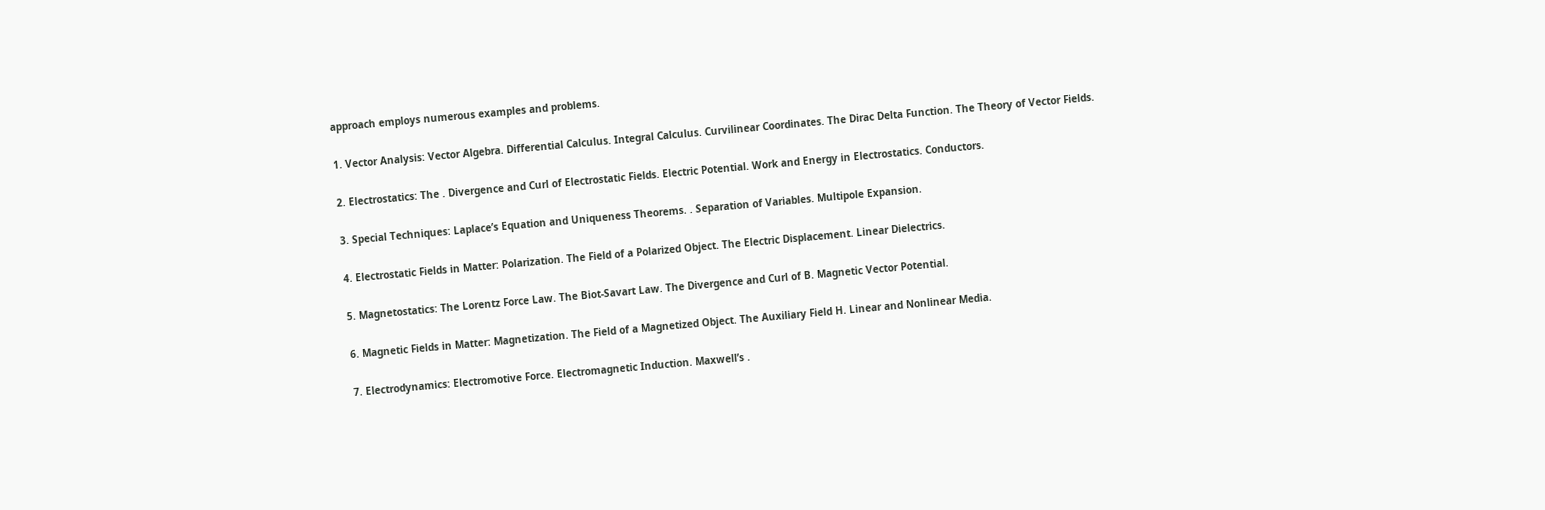approach employs numerous examples and problems.

1. Vector Analysis: Vector Algebra. Differential Calculus. Integral Calculus. Curvilinear Coordinates. The Dirac Delta Function. The Theory of Vector Fields.

2. Electrostatics: The . Divergence and Curl of Electrostatic Fields. Electric Potential. Work and Energy in Electrostatics. Conductors.

3. Special Techniques: Laplace’s Equation and Uniqueness Theorems. . Separation of Variables. Multipole Expansion.

4. Electrostatic Fields in Matter: Polarization. The Field of a Polarized Object. The Electric Displacement. Linear Dielectrics.

5. Magnetostatics: The Lorentz Force Law. The Biot-Savart Law. The Divergence and Curl of B. Magnetic Vector Potential.

6. Magnetic Fields in Matter: Magnetization. The Field of a Magnetized Object. The Auxiliary Field H. Linear and Nonlinear Media.

7. Electrodynamics: Electromotive Force. Electromagnetic Induction. Maxwell’s .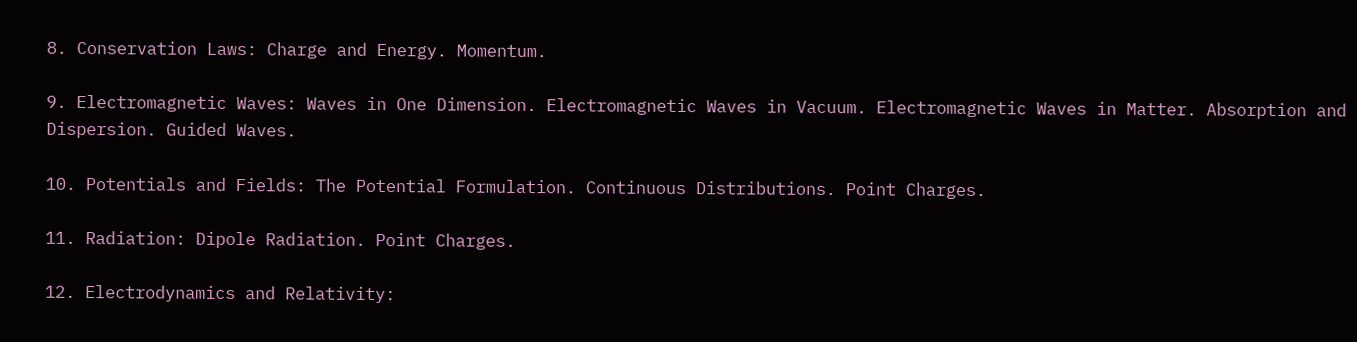8. Conservation Laws: Charge and Energy. Momentum.

9. Electromagnetic Waves: Waves in One Dimension. Electromagnetic Waves in Vacuum. Electromagnetic Waves in Matter. Absorption and Dispersion. Guided Waves.

10. Potentials and Fields: The Potential Formulation. Continuous Distributions. Point Charges.

11. Radiation: Dipole Radiation. Point Charges.

12. Electrodynamics and Relativity: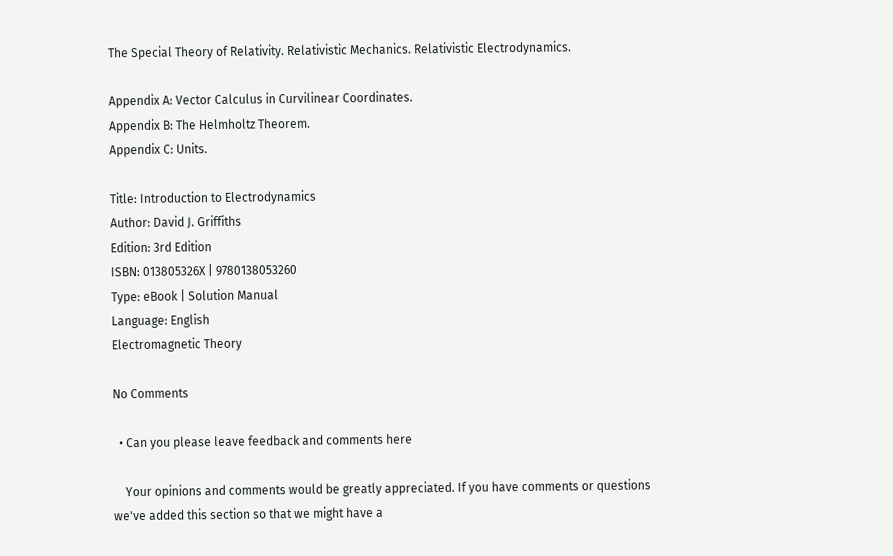The Special Theory of Relativity. Relativistic Mechanics. Relativistic Electrodynamics.

Appendix A: Vector Calculus in Curvilinear Coordinates.
Appendix B: The Helmholtz Theorem.
Appendix C: Units.

Title: Introduction to Electrodynamics
Author: David J. Griffiths
Edition: 3rd Edition
ISBN: 013805326X | 9780138053260
Type: eBook | Solution Manual
Language: English
Electromagnetic Theory

No Comments

  • Can you please leave feedback and comments here

    Your opinions and comments would be greatly appreciated. If you have comments or questions we've added this section so that we might have a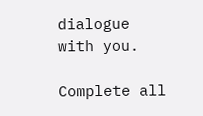dialogue with you.

Complete all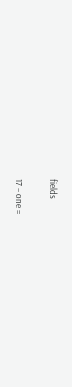fields

17 − one =